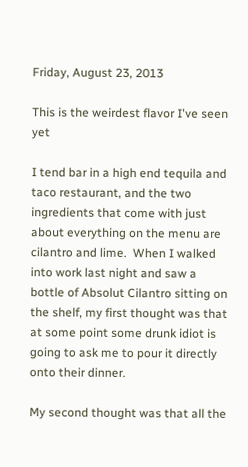Friday, August 23, 2013

This is the weirdest flavor I've seen yet

I tend bar in a high end tequila and taco restaurant, and the two ingredients that come with just about everything on the menu are cilantro and lime.  When I walked into work last night and saw a bottle of Absolut Cilantro sitting on the shelf, my first thought was that at some point some drunk idiot is going to ask me to pour it directly onto their dinner.

My second thought was that all the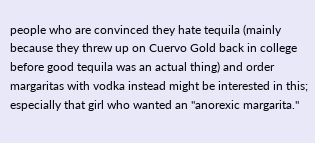people who are convinced they hate tequila (mainly because they threw up on Cuervo Gold back in college before good tequila was an actual thing) and order margaritas with vodka instead might be interested in this; especially that girl who wanted an "anorexic margarita."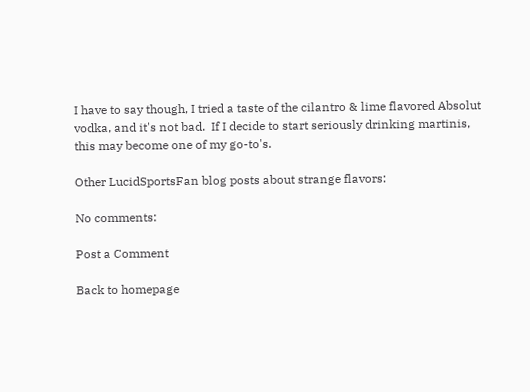I have to say though, I tried a taste of the cilantro & lime flavored Absolut vodka, and it's not bad.  If I decide to start seriously drinking martinis, this may become one of my go-to's.

Other LucidSportsFan blog posts about strange flavors:

No comments:

Post a Comment

Back to homepage